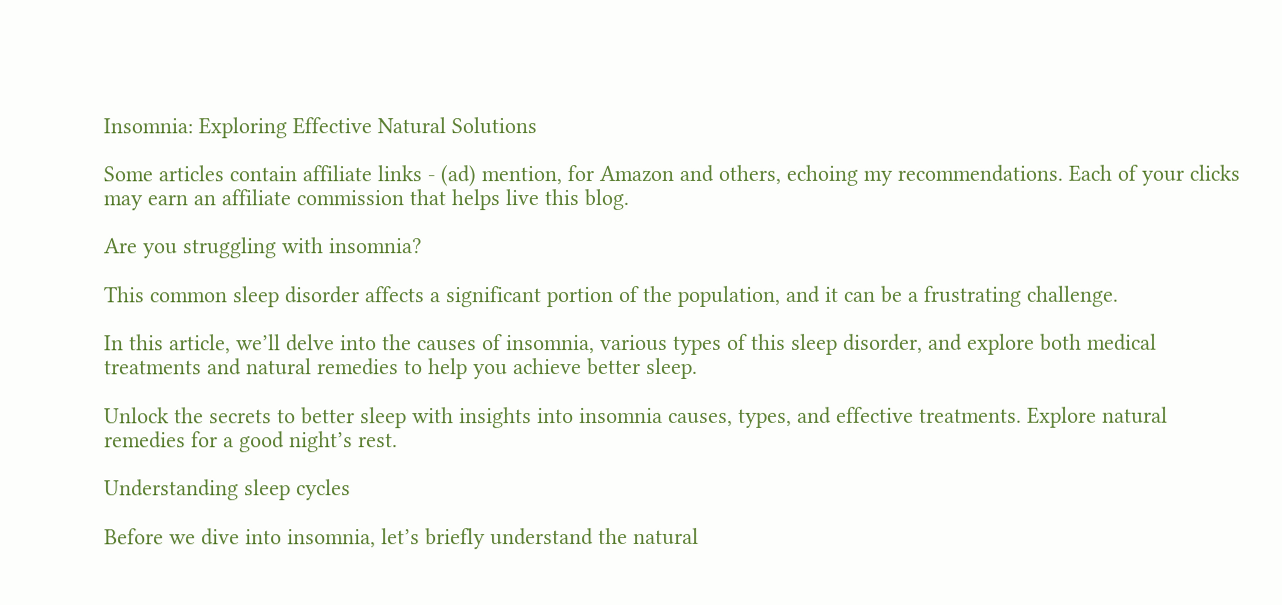Insomnia: Exploring Effective Natural Solutions

Some articles contain affiliate links - (ad) mention, for Amazon and others, echoing my recommendations. Each of your clicks may earn an affiliate commission that helps live this blog.

Are you struggling with insomnia?

This common sleep disorder affects a significant portion of the population, and it can be a frustrating challenge.

In this article, we’ll delve into the causes of insomnia, various types of this sleep disorder, and explore both medical treatments and natural remedies to help you achieve better sleep.

Unlock the secrets to better sleep with insights into insomnia causes, types, and effective treatments. Explore natural remedies for a good night’s rest.

Understanding sleep cycles

Before we dive into insomnia, let’s briefly understand the natural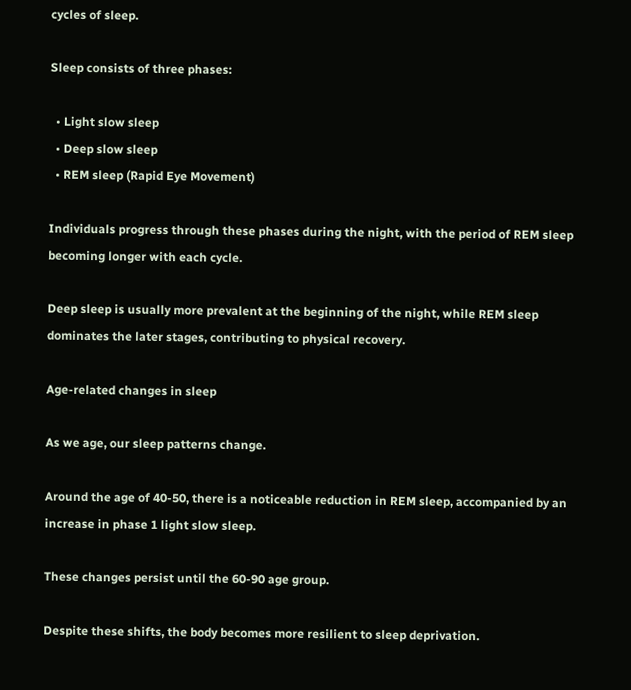cycles of sleep.

Sleep consists of three phases:

  • Light slow sleep
  • Deep slow sleep
  • REM sleep (Rapid Eye Movement)

Individuals progress through these phases during the night, with the period of REM sleep becoming longer with each cycle.

Deep sleep is usually more prevalent at the beginning of the night, while REM sleep dominates the later stages, contributing to physical recovery.

Age-related changes in sleep

As we age, our sleep patterns change.

Around the age of 40-50, there is a noticeable reduction in REM sleep, accompanied by an increase in phase 1 light slow sleep.

These changes persist until the 60-90 age group.

Despite these shifts, the body becomes more resilient to sleep deprivation.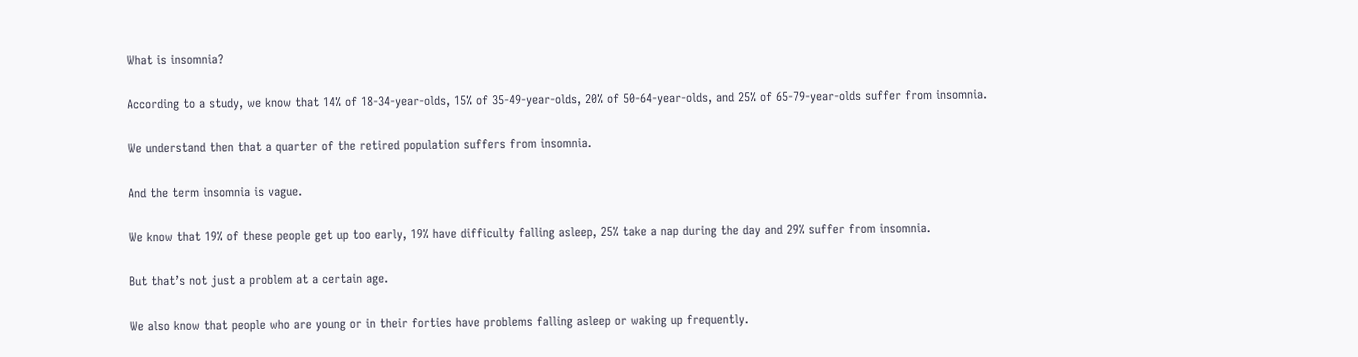What is insomnia?

According to a study, we know that 14% of 18-34-year-olds, 15% of 35-49-year-olds, 20% of 50-64-year-olds, and 25% of 65-79-year-olds suffer from insomnia.

We understand then that a quarter of the retired population suffers from insomnia.

And the term insomnia is vague.

We know that 19% of these people get up too early, 19% have difficulty falling asleep, 25% take a nap during the day and 29% suffer from insomnia.

But that’s not just a problem at a certain age.

We also know that people who are young or in their forties have problems falling asleep or waking up frequently.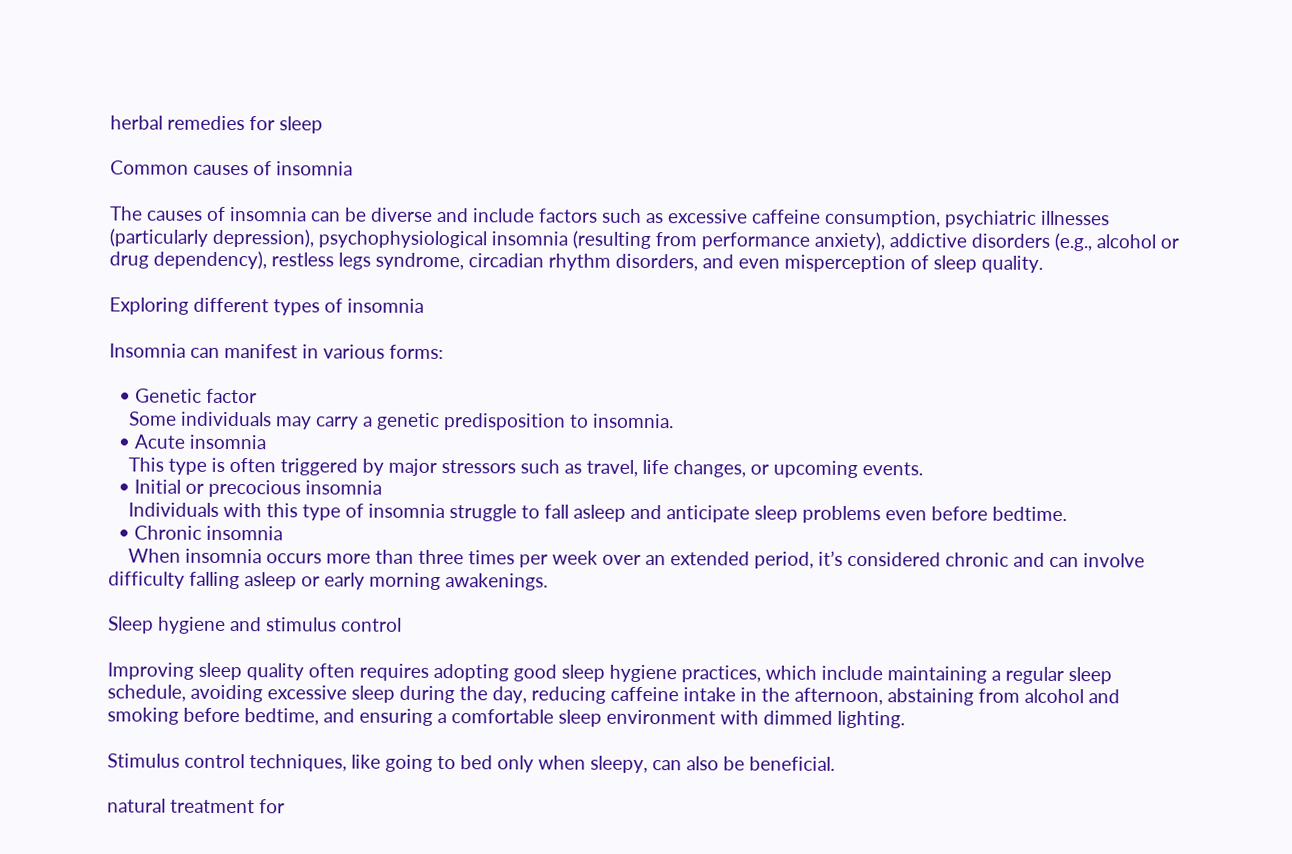herbal remedies for sleep

Common causes of insomnia

The causes of insomnia can be diverse and include factors such as excessive caffeine consumption, psychiatric illnesses (particularly depression), psychophysiological insomnia (resulting from performance anxiety), addictive disorders (e.g., alcohol or drug dependency), restless legs syndrome, circadian rhythm disorders, and even misperception of sleep quality.

Exploring different types of insomnia

Insomnia can manifest in various forms:

  • Genetic factor
    Some individuals may carry a genetic predisposition to insomnia.
  • Acute insomnia
    This type is often triggered by major stressors such as travel, life changes, or upcoming events.
  • Initial or precocious insomnia
    Individuals with this type of insomnia struggle to fall asleep and anticipate sleep problems even before bedtime.
  • Chronic insomnia
    When insomnia occurs more than three times per week over an extended period, it’s considered chronic and can involve difficulty falling asleep or early morning awakenings.

Sleep hygiene and stimulus control

Improving sleep quality often requires adopting good sleep hygiene practices, which include maintaining a regular sleep schedule, avoiding excessive sleep during the day, reducing caffeine intake in the afternoon, abstaining from alcohol and smoking before bedtime, and ensuring a comfortable sleep environment with dimmed lighting.

Stimulus control techniques, like going to bed only when sleepy, can also be beneficial.

natural treatment for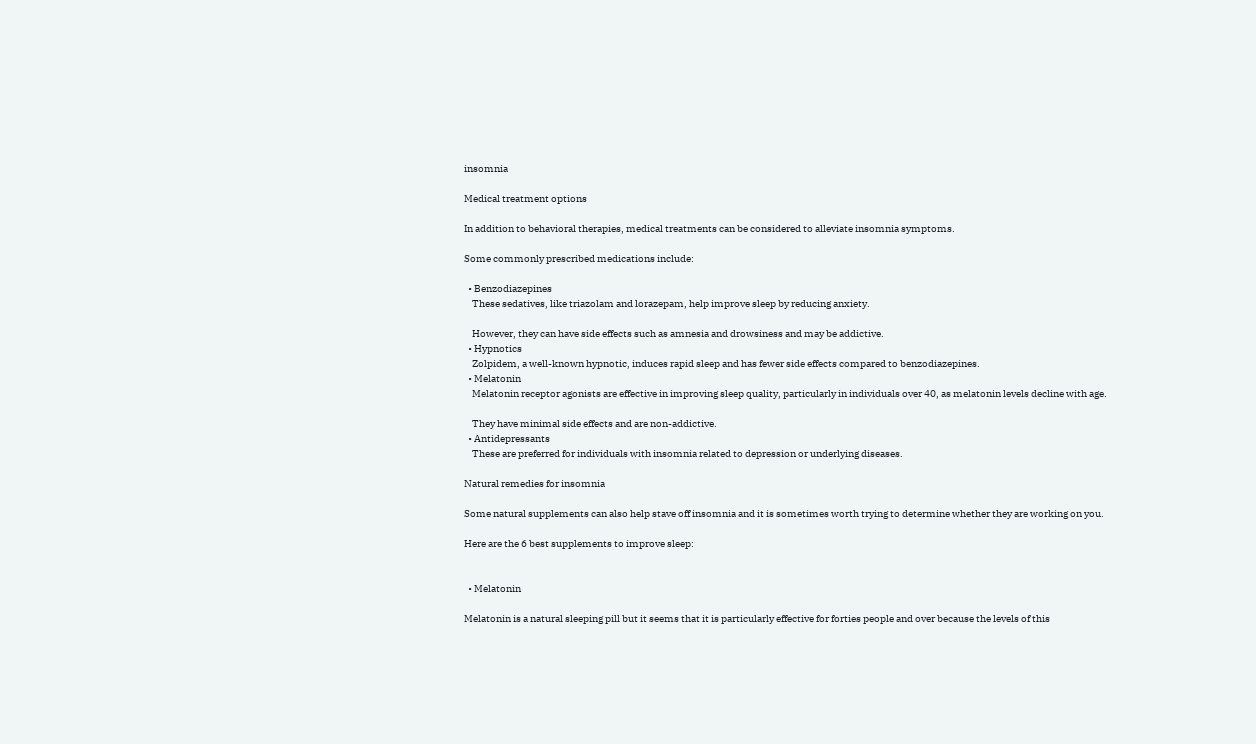insomnia

Medical treatment options

In addition to behavioral therapies, medical treatments can be considered to alleviate insomnia symptoms.

Some commonly prescribed medications include:

  • Benzodiazepines
    These sedatives, like triazolam and lorazepam, help improve sleep by reducing anxiety.

    However, they can have side effects such as amnesia and drowsiness and may be addictive.
  • Hypnotics
    Zolpidem, a well-known hypnotic, induces rapid sleep and has fewer side effects compared to benzodiazepines.
  • Melatonin
    Melatonin receptor agonists are effective in improving sleep quality, particularly in individuals over 40, as melatonin levels decline with age.

    They have minimal side effects and are non-addictive.
  • Antidepressants
    These are preferred for individuals with insomnia related to depression or underlying diseases.

Natural remedies for insomnia

Some natural supplements can also help stave off insomnia and it is sometimes worth trying to determine whether they are working on you.

Here are the 6 best supplements to improve sleep:


  • Melatonin

Melatonin is a natural sleeping pill but it seems that it is particularly effective for forties people and over because the levels of this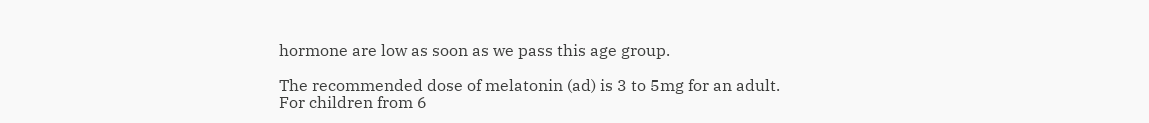hormone are low as soon as we pass this age group.

The recommended dose of melatonin (ad) is 3 to 5mg for an adult.
For children from 6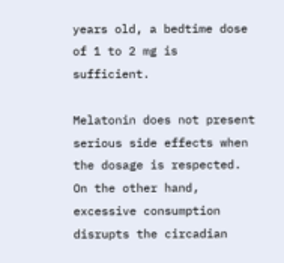years old, a bedtime dose of 1 to 2 mg is sufficient.

Melatonin does not present serious side effects when the dosage is respected.
On the other hand, excessive consumption disrupts the circadian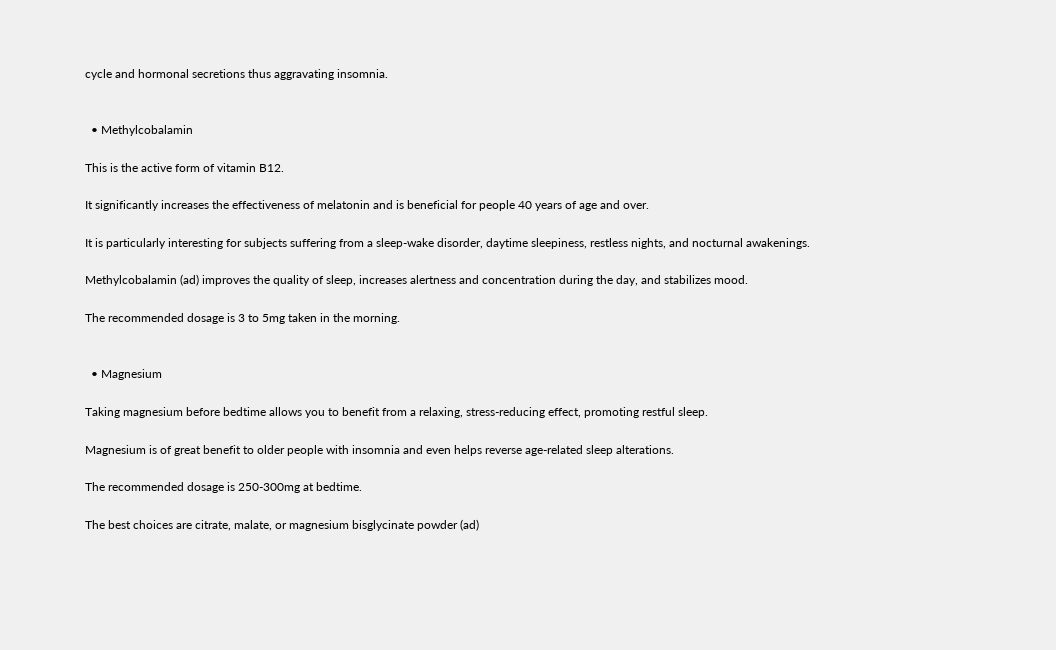cycle and hormonal secretions thus aggravating insomnia.


  • Methylcobalamin

This is the active form of vitamin B12.

It significantly increases the effectiveness of melatonin and is beneficial for people 40 years of age and over.

It is particularly interesting for subjects suffering from a sleep-wake disorder, daytime sleepiness, restless nights, and nocturnal awakenings.

Methylcobalamin (ad) improves the quality of sleep, increases alertness and concentration during the day, and stabilizes mood.

The recommended dosage is 3 to 5mg taken in the morning.


  • Magnesium

Taking magnesium before bedtime allows you to benefit from a relaxing, stress-reducing effect, promoting restful sleep.

Magnesium is of great benefit to older people with insomnia and even helps reverse age-related sleep alterations.

The recommended dosage is 250-300mg at bedtime.

The best choices are citrate, malate, or magnesium bisglycinate powder (ad)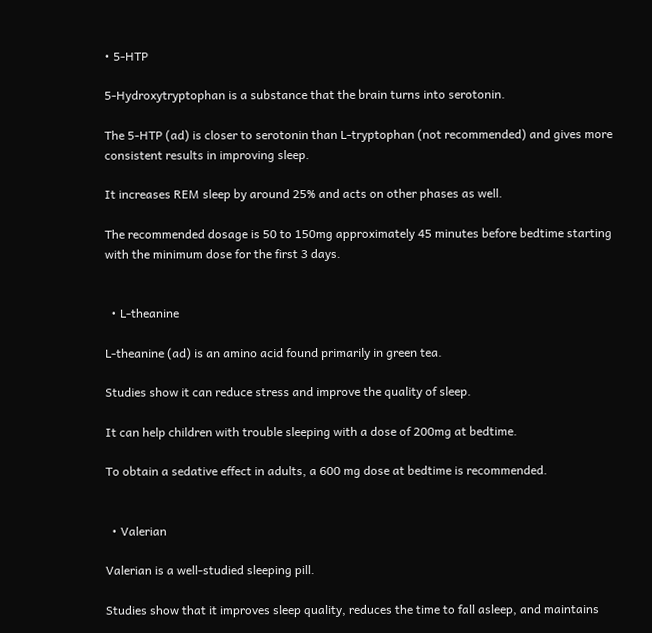• 5-HTP

5-Hydroxytryptophan is a substance that the brain turns into serotonin.

The 5-HTP (ad) is closer to serotonin than L-tryptophan (not recommended) and gives more consistent results in improving sleep.

It increases REM sleep by around 25% and acts on other phases as well.

The recommended dosage is 50 to 150mg approximately 45 minutes before bedtime starting with the minimum dose for the first 3 days.


  • L-theanine

L-theanine (ad) is an amino acid found primarily in green tea.

Studies show it can reduce stress and improve the quality of sleep.

It can help children with trouble sleeping with a dose of 200mg at bedtime.

To obtain a sedative effect in adults, a 600 mg dose at bedtime is recommended.


  • Valerian

Valerian is a well-studied sleeping pill.

Studies show that it improves sleep quality, reduces the time to fall asleep, and maintains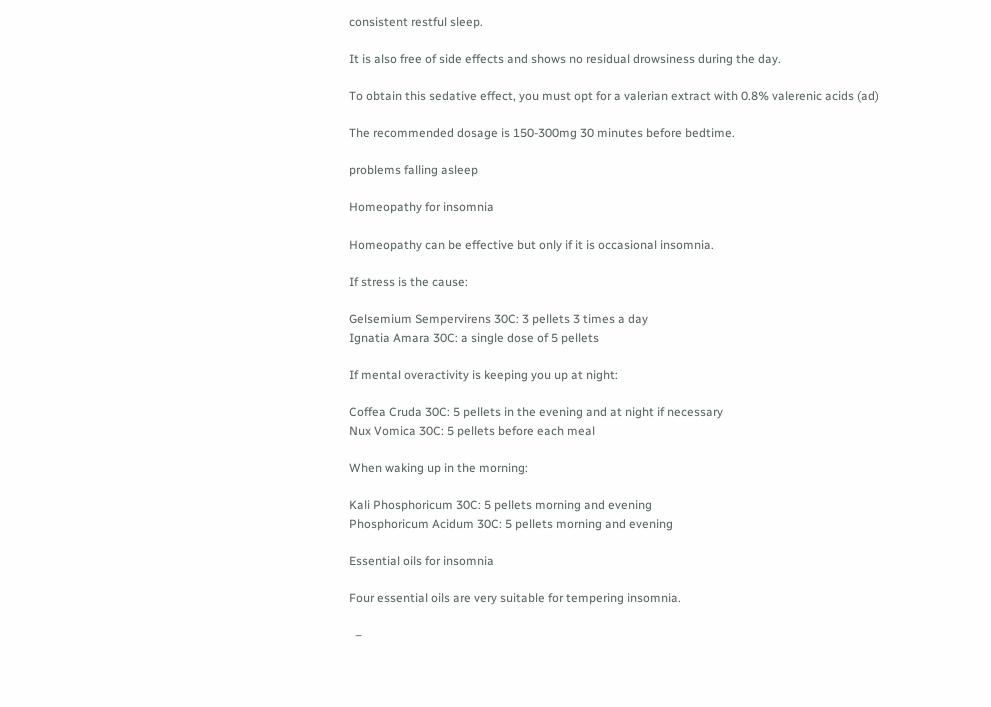consistent restful sleep.

It is also free of side effects and shows no residual drowsiness during the day.

To obtain this sedative effect, you must opt for a valerian extract with 0.8% valerenic acids (ad)

The recommended dosage is 150-300mg 30 minutes before bedtime.

problems falling asleep

Homeopathy for insomnia

Homeopathy can be effective but only if it is occasional insomnia.

If stress is the cause:

Gelsemium Sempervirens 30C: 3 pellets 3 times a day
Ignatia Amara 30C: a single dose of 5 pellets

If mental overactivity is keeping you up at night:

Coffea Cruda 30C: 5 pellets in the evening and at night if necessary
Nux Vomica 30C: 5 pellets before each meal

When waking up in the morning:

Kali Phosphoricum 30C: 5 pellets morning and evening
Phosphoricum Acidum 30C: 5 pellets morning and evening

Essential oils for insomnia

Four essential oils are very suitable for tempering insomnia.

  –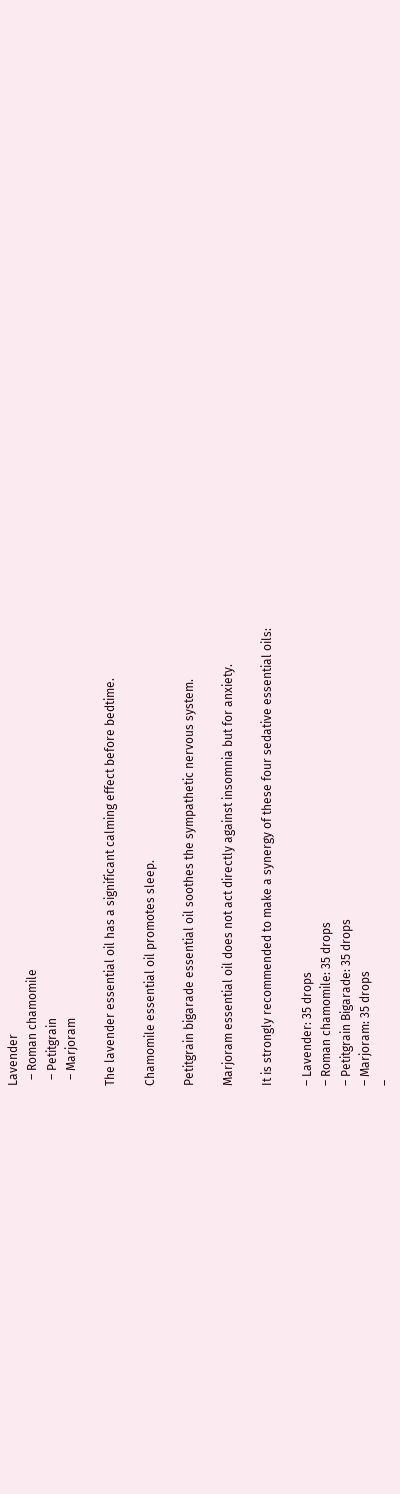Lavender
  – Roman chamomile
  – Petitgrain
  – Marjoram

The lavender essential oil has a significant calming effect before bedtime.

Chamomile essential oil promotes sleep.

Petitgrain bigarade essential oil soothes the sympathetic nervous system.

Marjoram essential oil does not act directly against insomnia but for anxiety.

It is strongly recommended to make a synergy of these four sedative essential oils:

– Lavender: 35 drops
– Roman chamomile: 35 drops
– Petitgrain Bigarade: 35 drops
– Marjoram: 35 drops
–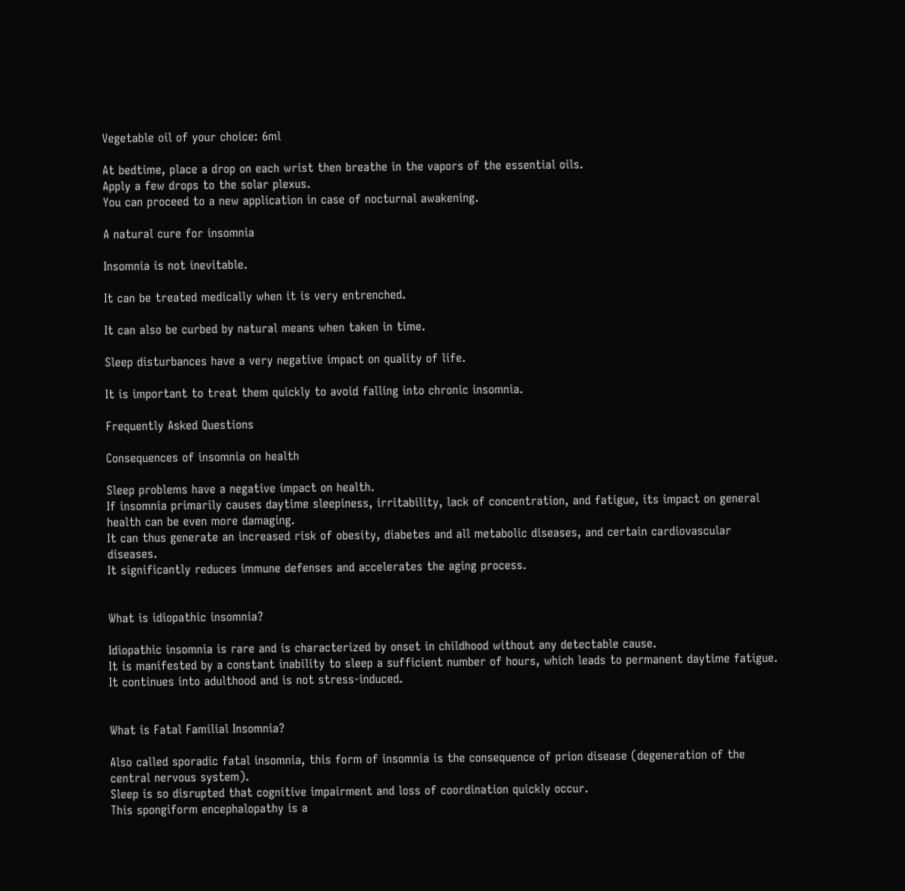Vegetable oil of your choice: 6ml

At bedtime, place a drop on each wrist then breathe in the vapors of the essential oils.
Apply a few drops to the solar plexus.
You can proceed to a new application in case of nocturnal awakening.

A natural cure for insomnia

Insomnia is not inevitable.

It can be treated medically when it is very entrenched.

It can also be curbed by natural means when taken in time.

Sleep disturbances have a very negative impact on quality of life.

It is important to treat them quickly to avoid falling into chronic insomnia.

Frequently Asked Questions

Consequences of insomnia on health

Sleep problems have a negative impact on health.
If insomnia primarily causes daytime sleepiness, irritability, lack of concentration, and fatigue, its impact on general health can be even more damaging.
It can thus generate an increased risk of obesity, diabetes and all metabolic diseases, and certain cardiovascular diseases.
It significantly reduces immune defenses and accelerates the aging process.


What is idiopathic insomnia?

Idiopathic insomnia is rare and is characterized by onset in childhood without any detectable cause.
It is manifested by a constant inability to sleep a sufficient number of hours, which leads to permanent daytime fatigue.
It continues into adulthood and is not stress-induced.


What is Fatal Familial Insomnia?

Also called sporadic fatal insomnia, this form of insomnia is the consequence of prion disease (degeneration of the central nervous system).
Sleep is so disrupted that cognitive impairment and loss of coordination quickly occur.
This spongiform encephalopathy is a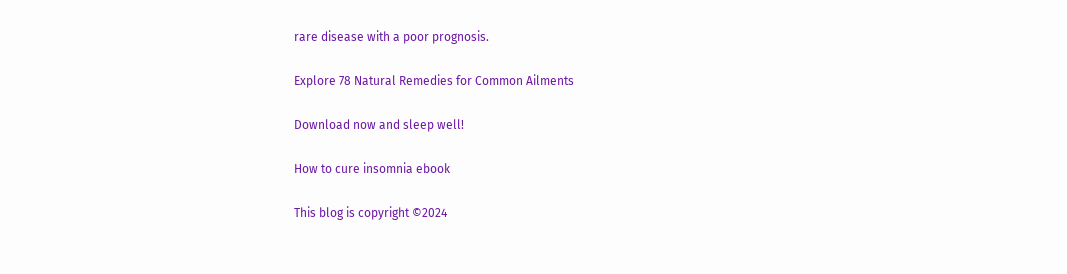rare disease with a poor prognosis.

Explore 78 Natural Remedies for Common Ailments

Download now and sleep well!

How to cure insomnia ebook

This blog is copyright ©2024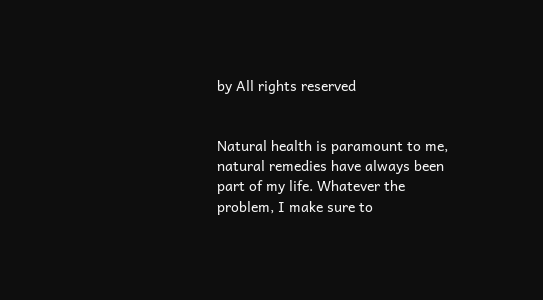by All rights reserved


Natural health is paramount to me, natural remedies have always been part of my life. Whatever the problem, I make sure to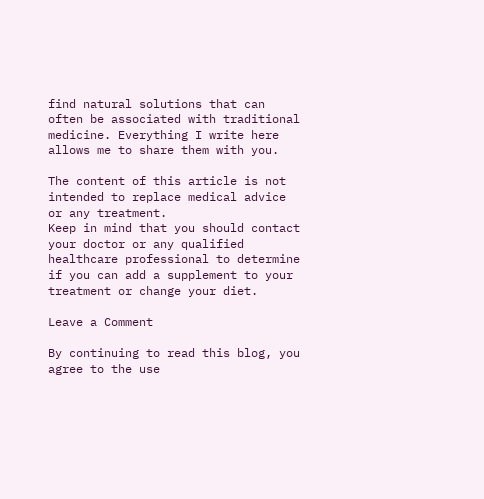find natural solutions that can often be associated with traditional medicine. Everything I write here allows me to share them with you.

The content of this article is not intended to replace medical advice or any treatment.
Keep in mind that you should contact your doctor or any qualified healthcare professional to determine if you can add a supplement to your treatment or change your diet.

Leave a Comment

By continuing to read this blog, you agree to the use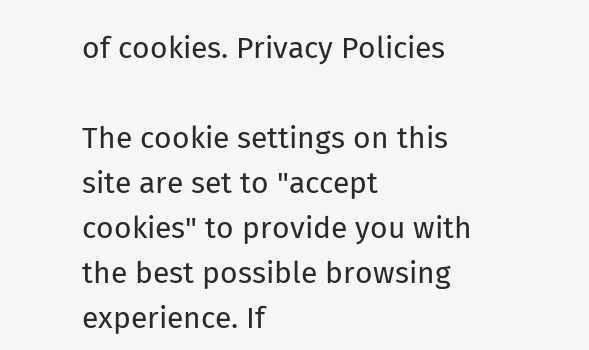of cookies. Privacy Policies

The cookie settings on this site are set to "accept cookies" to provide you with the best possible browsing experience. If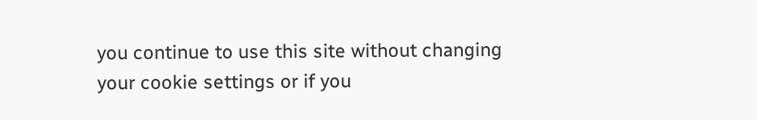you continue to use this site without changing your cookie settings or if you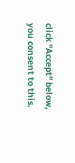click "Accept" below, you consent to this.